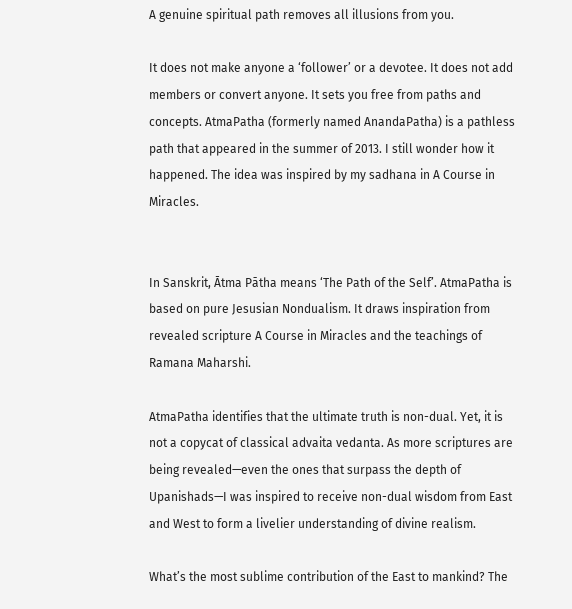A genuine spiritual path removes all illusions from you.

It does not make anyone a ‘follower’ or a devotee. It does not add members or convert anyone. It sets you free from paths and concepts. AtmaPatha (formerly named AnandaPatha) is a pathless path that appeared in the summer of 2013. I still wonder how it happened. The idea was inspired by my sadhana in A Course in Miracles.


In Sanskrit, Ātma Pātha means ‘The Path of the Self’. AtmaPatha is based on pure Jesusian Nondualism. It draws inspiration from revealed scripture A Course in Miracles and the teachings of Ramana Maharshi.

AtmaPatha identifies that the ultimate truth is non-dual. Yet, it is not a copycat of classical advaita vedanta. As more scriptures are being revealed—even the ones that surpass the depth of Upanishads—I was inspired to receive non-dual wisdom from East and West to form a livelier understanding of divine realism.

What’s the most sublime contribution of the East to mankind? The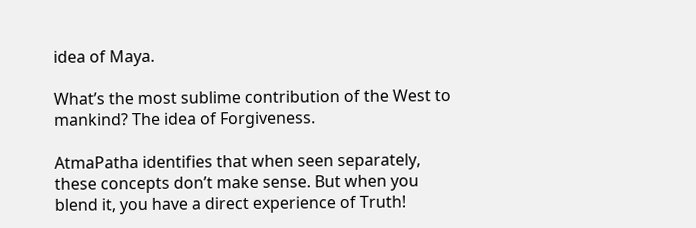idea of Maya.

What’s the most sublime contribution of the West to mankind? The idea of Forgiveness.

AtmaPatha identifies that when seen separately, these concepts don’t make sense. But when you blend it, you have a direct experience of Truth!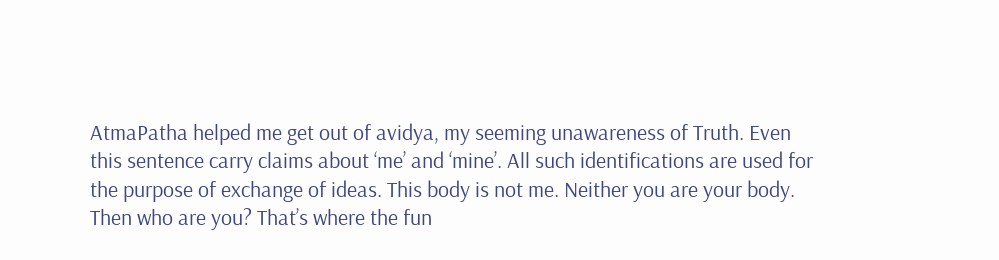AtmaPatha helped me get out of avidya, my seeming unawareness of Truth. Even this sentence carry claims about ‘me’ and ‘mine’. All such identifications are used for the purpose of exchange of ideas. This body is not me. Neither you are your body. Then who are you? That’s where the fun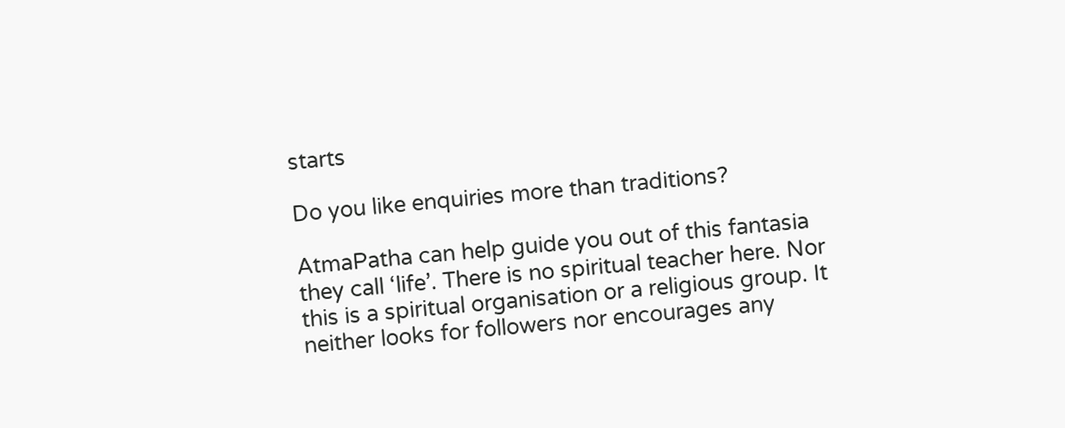starts

Do you like enquiries more than traditions?

AtmaPatha can help guide you out of this fantasia they call ‘life’. There is no spiritual teacher here. Nor this is a spiritual organisation or a religious group. It neither looks for followers nor encourages any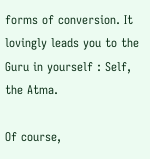forms of conversion. It lovingly leads you to the Guru in yourself : Self, the Atma.

Of course,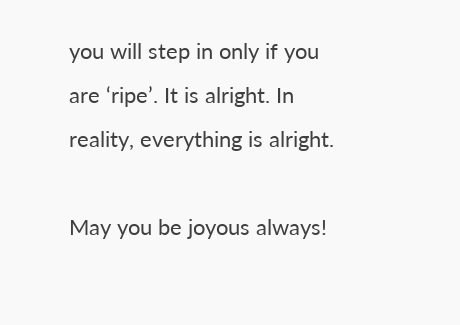you will step in only if you are ‘ripe’. It is alright. In reality, everything is alright.

May you be joyous always!